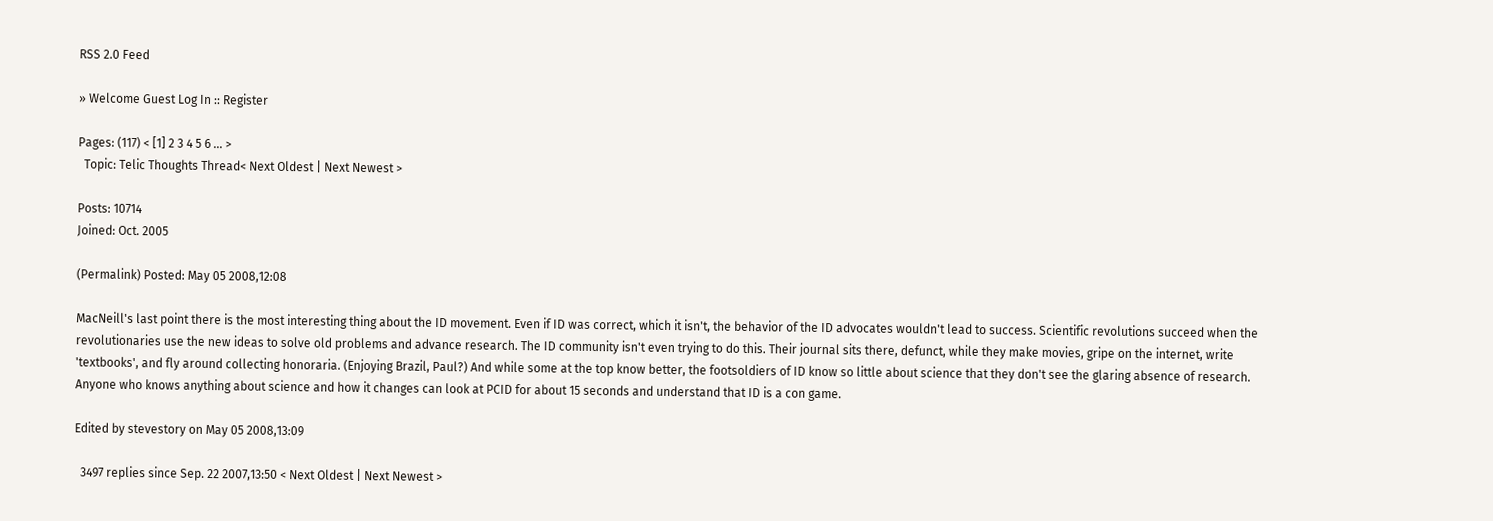RSS 2.0 Feed

» Welcome Guest Log In :: Register

Pages: (117) < [1] 2 3 4 5 6 ... >
  Topic: Telic Thoughts Thread< Next Oldest | Next Newest >

Posts: 10714
Joined: Oct. 2005

(Permalink) Posted: May 05 2008,12:08

MacNeill's last point there is the most interesting thing about the ID movement. Even if ID was correct, which it isn't, the behavior of the ID advocates wouldn't lead to success. Scientific revolutions succeed when the revolutionaries use the new ideas to solve old problems and advance research. The ID community isn't even trying to do this. Their journal sits there, defunct, while they make movies, gripe on the internet, write 'textbooks', and fly around collecting honoraria. (Enjoying Brazil, Paul?) And while some at the top know better, the footsoldiers of ID know so little about science that they don't see the glaring absence of research. Anyone who knows anything about science and how it changes can look at PCID for about 15 seconds and understand that ID is a con game.

Edited by stevestory on May 05 2008,13:09

  3497 replies since Sep. 22 2007,13:50 < Next Oldest | Next Newest >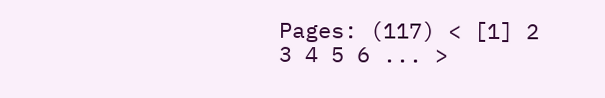Pages: (117) < [1] 2 3 4 5 6 ... >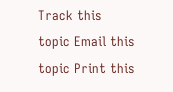Track this topic Email this topic Print this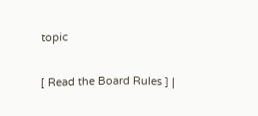topic

[ Read the Board Rules ] |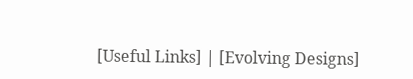[Useful Links] | [Evolving Designs]